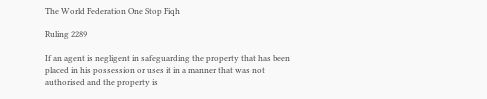The World Federation One Stop Fiqh

Ruling 2289

If an agent is negligent in safeguarding the property that has been placed in his possession or uses it in a manner that was not authorised and the property is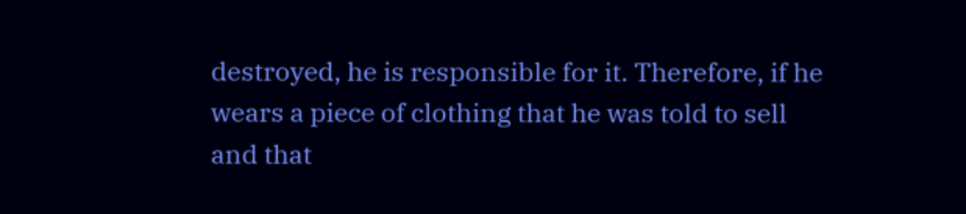destroyed, he is responsible for it. Therefore, if he wears a piece of clothing that he was told to sell and that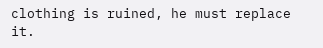clothing is ruined, he must replace it.